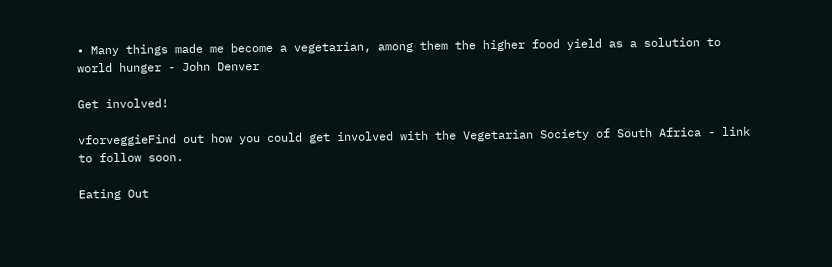• Many things made me become a vegetarian, among them the higher food yield as a solution to world hunger - John Denver

Get involved!

vforveggieFind out how you could get involved with the Vegetarian Society of South Africa - link to follow soon.

Eating Out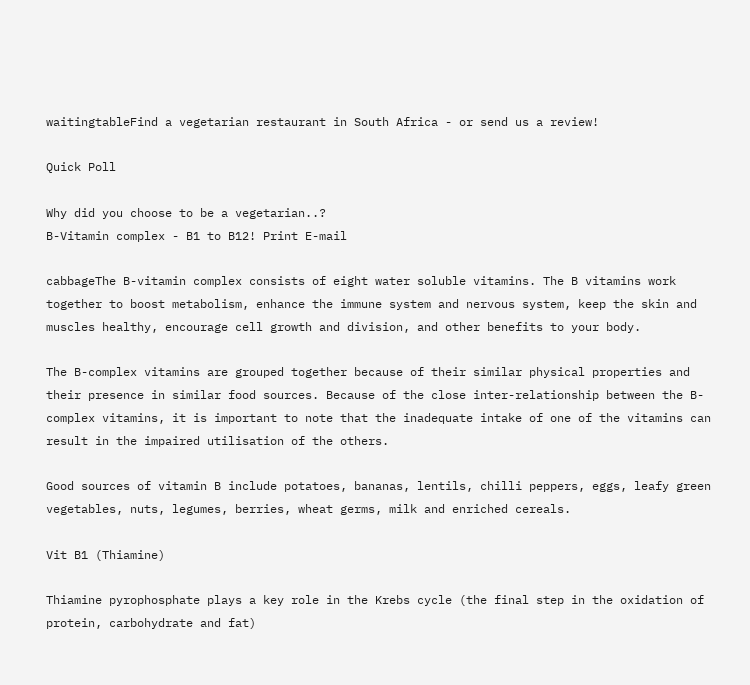waitingtableFind a vegetarian restaurant in South Africa - or send us a review!

Quick Poll

Why did you choose to be a vegetarian..?
B-Vitamin complex - B1 to B12! Print E-mail

cabbageThe B-vitamin complex consists of eight water soluble vitamins. The B vitamins work together to boost metabolism, enhance the immune system and nervous system, keep the skin and muscles healthy, encourage cell growth and division, and other benefits to your body.

The B-complex vitamins are grouped together because of their similar physical properties and their presence in similar food sources. Because of the close inter-relationship between the B-complex vitamins, it is important to note that the inadequate intake of one of the vitamins can result in the impaired utilisation of the others.

Good sources of vitamin B include potatoes, bananas, lentils, chilli peppers, eggs, leafy green vegetables, nuts, legumes, berries, wheat germs, milk and enriched cereals.

Vit B1 (Thiamine)

Thiamine pyrophosphate plays a key role in the Krebs cycle (the final step in the oxidation of protein, carbohydrate and fat)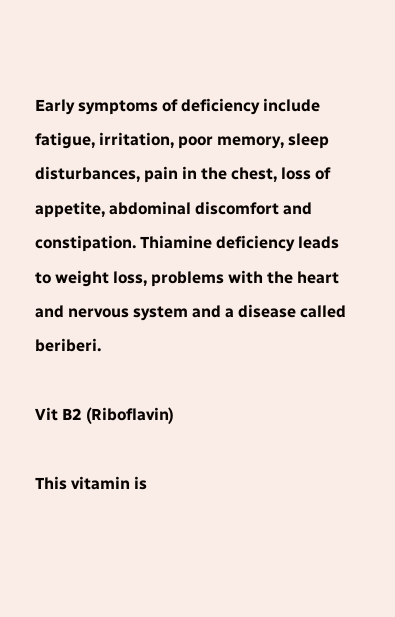Early symptoms of deficiency include fatigue, irritation, poor memory, sleep disturbances, pain in the chest, loss of appetite, abdominal discomfort and constipation. Thiamine deficiency leads to weight loss, problems with the heart and nervous system and a disease called beriberi.

Vit B2 (Riboflavin)

This vitamin is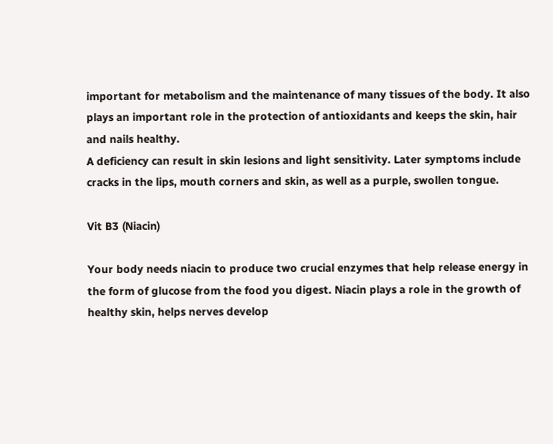important for metabolism and the maintenance of many tissues of the body. It also plays an important role in the protection of antioxidants and keeps the skin, hair and nails healthy.
A deficiency can result in skin lesions and light sensitivity. Later symptoms include cracks in the lips, mouth corners and skin, as well as a purple, swollen tongue.

Vit B3 (Niacin)

Your body needs niacin to produce two crucial enzymes that help release energy in the form of glucose from the food you digest. Niacin plays a role in the growth of healthy skin, helps nerves develop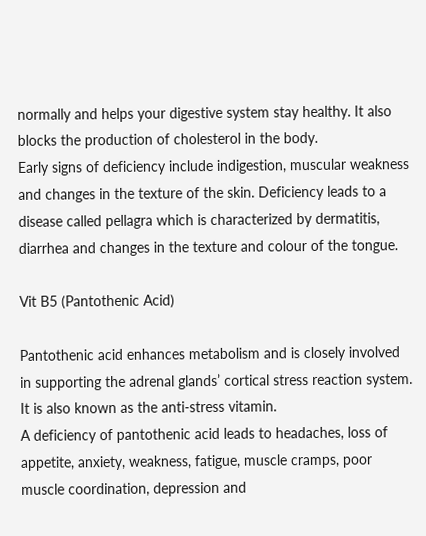normally and helps your digestive system stay healthy. It also blocks the production of cholesterol in the body.
Early signs of deficiency include indigestion, muscular weakness and changes in the texture of the skin. Deficiency leads to a disease called pellagra which is characterized by dermatitis, diarrhea and changes in the texture and colour of the tongue.

Vit B5 (Pantothenic Acid)

Pantothenic acid enhances metabolism and is closely involved in supporting the adrenal glands’ cortical stress reaction system. It is also known as the anti-stress vitamin.
A deficiency of pantothenic acid leads to headaches, loss of appetite, anxiety, weakness, fatigue, muscle cramps, poor muscle coordination, depression and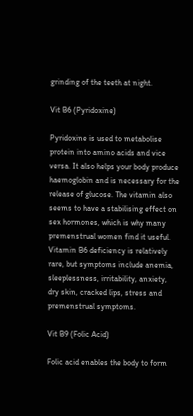grinding of the teeth at night.

Vit B6 (Pyridoxine)

Pyridoxine is used to metabolise protein into amino acids and vice versa. It also helps your body produce haemoglobin and is necessary for the release of glucose. The vitamin also seems to have a stabilising effect on sex hormones, which is why many premenstrual women find it useful.
Vitamin B6 deficiency is relatively rare, but symptoms include anemia, sleeplessness, irritability, anxiety, dry skin, cracked lips, stress and premenstrual symptoms.

Vit B9 (Folic Acid)

Folic acid enables the body to form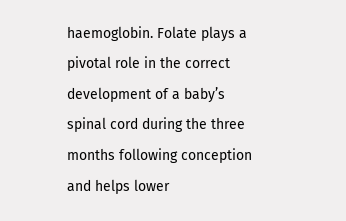haemoglobin. Folate plays a pivotal role in the correct development of a baby’s spinal cord during the three months following conception and helps lower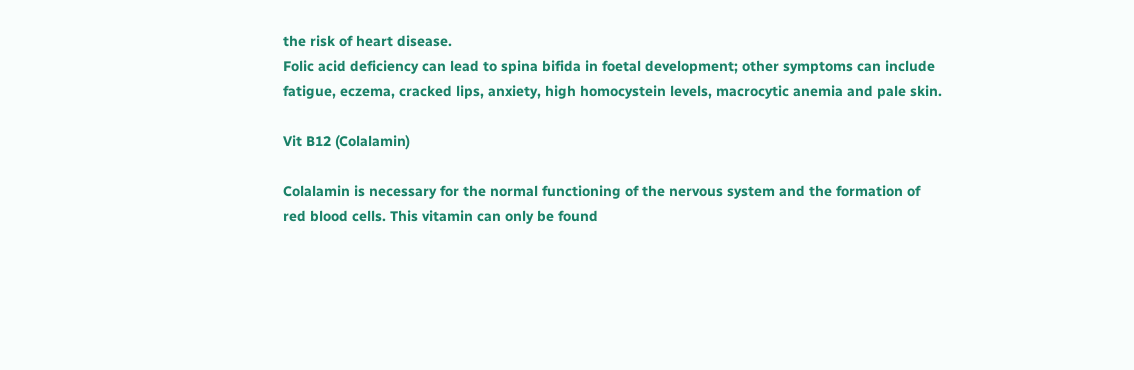the risk of heart disease.
Folic acid deficiency can lead to spina bifida in foetal development; other symptoms can include fatigue, eczema, cracked lips, anxiety, high homocystein levels, macrocytic anemia and pale skin.

Vit B12 (Colalamin)

Colalamin is necessary for the normal functioning of the nervous system and the formation of red blood cells. This vitamin can only be found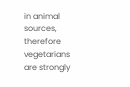in animal sources, therefore vegetarians are strongly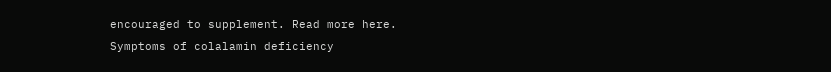encouraged to supplement. Read more here.
Symptoms of colalamin deficiency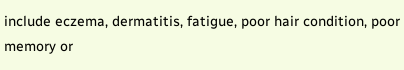include eczema, dermatitis, fatigue, poor hair condition, poor memory or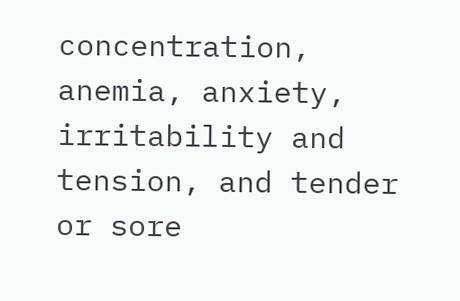concentration, anemia, anxiety, irritability and tension, and tender or sore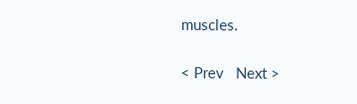muscles.

< Prev   Next >